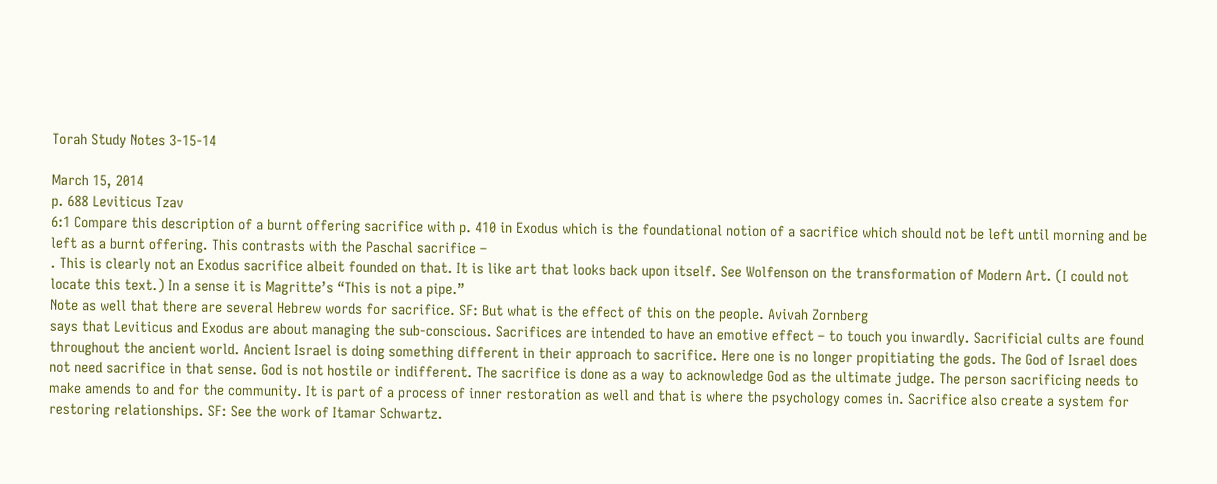Torah Study Notes 3-15-14

March 15, 2014
p. 688 Leviticus Tzav
6:1 Compare this description of a burnt offering sacrifice with p. 410 in Exodus which is the foundational notion of a sacrifice which should not be left until morning and be left as a burnt offering. This contrasts with the Paschal sacrifice –
. This is clearly not an Exodus sacrifice albeit founded on that. It is like art that looks back upon itself. See Wolfenson on the transformation of Modern Art. (I could not locate this text.) In a sense it is Magritte’s “This is not a pipe.”
Note as well that there are several Hebrew words for sacrifice. SF: But what is the effect of this on the people. Avivah Zornberg
says that Leviticus and Exodus are about managing the sub-conscious. Sacrifices are intended to have an emotive effect – to touch you inwardly. Sacrificial cults are found throughout the ancient world. Ancient Israel is doing something different in their approach to sacrifice. Here one is no longer propitiating the gods. The God of Israel does not need sacrifice in that sense. God is not hostile or indifferent. The sacrifice is done as a way to acknowledge God as the ultimate judge. The person sacrificing needs to make amends to and for the community. It is part of a process of inner restoration as well and that is where the psychology comes in. Sacrifice also create a system for restoring relationships. SF: See the work of Itamar Schwartz.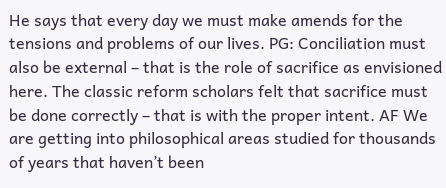He says that every day we must make amends for the tensions and problems of our lives. PG: Conciliation must also be external – that is the role of sacrifice as envisioned here. The classic reform scholars felt that sacrifice must be done correctly – that is with the proper intent. AF We are getting into philosophical areas studied for thousands of years that haven’t been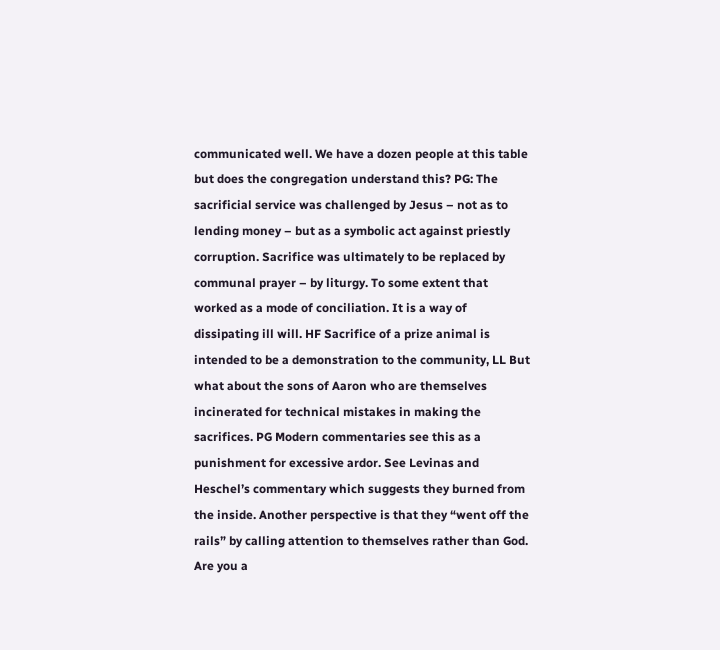communicated well. We have a dozen people at this table but does the congregation understand this? PG: The sacrificial service was challenged by Jesus – not as to lending money – but as a symbolic act against priestly corruption. Sacrifice was ultimately to be replaced by communal prayer – by liturgy. To some extent that worked as a mode of conciliation. It is a way of dissipating ill will. HF Sacrifice of a prize animal is intended to be a demonstration to the community, LL But what about the sons of Aaron who are themselves incinerated for technical mistakes in making the sacrifices. PG Modern commentaries see this as a punishment for excessive ardor. See Levinas and Heschel’s commentary which suggests they burned from the inside. Another perspective is that they “went off the rails” by calling attention to themselves rather than God. Are you a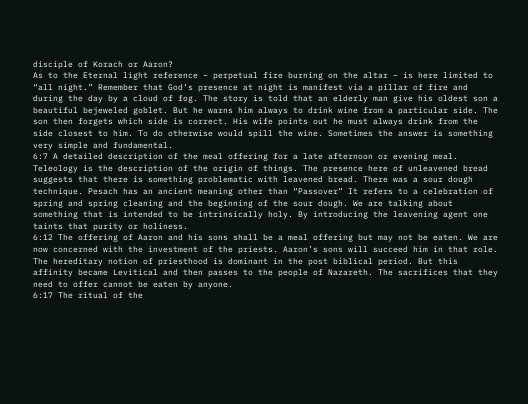disciple of Korach or Aaron?
As to the Eternal light reference – perpetual fire burning on the altar – is here limited to “all night.” Remember that God’s presence at night is manifest via a pillar of fire and during the day by a cloud of fog. The story is told that an elderly man give his oldest son a beautiful bejeweled goblet. But he warns him always to drink wine from a particular side. The son then forgets which side is correct. His wife points out he must always drink from the side closest to him. To do otherwise would spill the wine. Sometimes the answer is something very simple and fundamental.
6:7 A detailed description of the meal offering for a late afternoon or evening meal. Teleology is the description of the origin of things. The presence here of unleavened bread suggests that there is something problematic with leavened bread. There was a sour dough technique. Pesach has an ancient meaning other than “Passover” It refers to a celebration of spring and spring cleaning and the beginning of the sour dough. We are talking about something that is intended to be intrinsically holy. By introducing the leavening agent one taints that purity or holiness.
6:12 The offering of Aaron and his sons shall be a meal offering but may not be eaten. We are now concerned with the investment of the priests. Aaron’s sons will succeed him in that role. The hereditary notion of priesthood is dominant in the post biblical period. But this affinity became Levitical and then passes to the people of Nazareth. The sacrifices that they need to offer cannot be eaten by anyone.
6:17 The ritual of the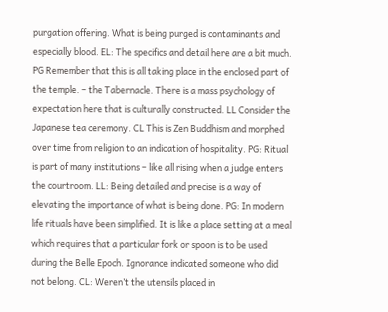purgation offering. What is being purged is contaminants and especially blood. EL: The specifics and detail here are a bit much. PG Remember that this is all taking place in the enclosed part of the temple. – the Tabernacle. There is a mass psychology of expectation here that is culturally constructed. LL Consider the Japanese tea ceremony. CL This is Zen Buddhism and morphed over time from religion to an indication of hospitality. PG: Ritual is part of many institutions – like all rising when a judge enters the courtroom. LL: Being detailed and precise is a way of elevating the importance of what is being done. PG: In modern life rituals have been simplified. It is like a place setting at a meal which requires that a particular fork or spoon is to be used during the Belle Epoch. Ignorance indicated someone who did not belong. CL: Weren’t the utensils placed in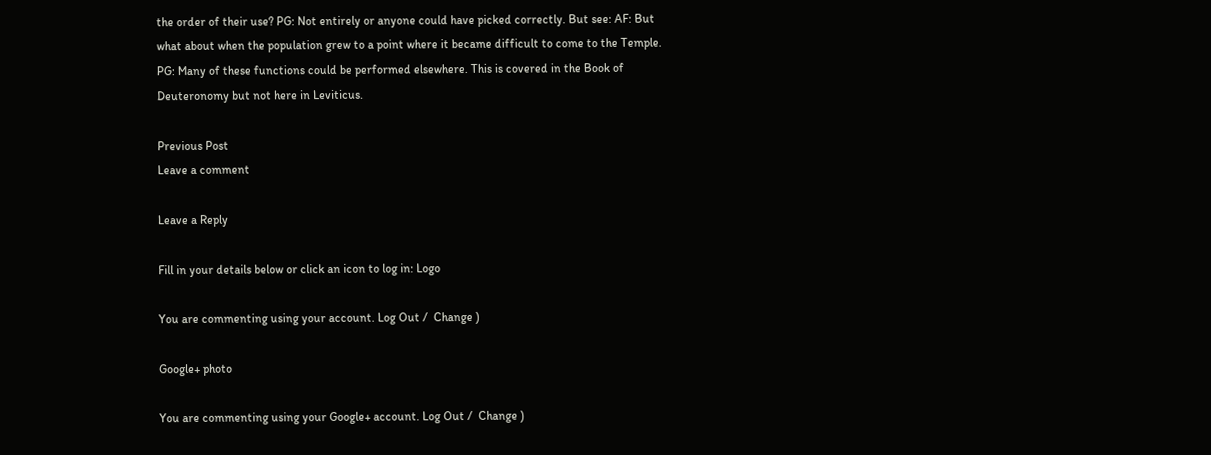the order of their use? PG: Not entirely or anyone could have picked correctly. But see: AF: But what about when the population grew to a point where it became difficult to come to the Temple. PG: Many of these functions could be performed elsewhere. This is covered in the Book of Deuteronomy but not here in Leviticus.

Previous Post
Leave a comment

Leave a Reply

Fill in your details below or click an icon to log in: Logo

You are commenting using your account. Log Out /  Change )

Google+ photo

You are commenting using your Google+ account. Log Out /  Change )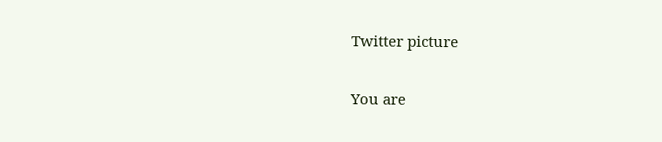Twitter picture

You are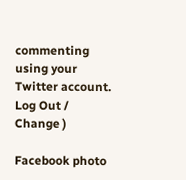commenting using your Twitter account. Log Out /  Change )

Facebook photo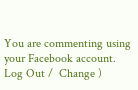You are commenting using your Facebook account. Log Out /  Change )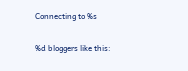Connecting to %s

%d bloggers like this: